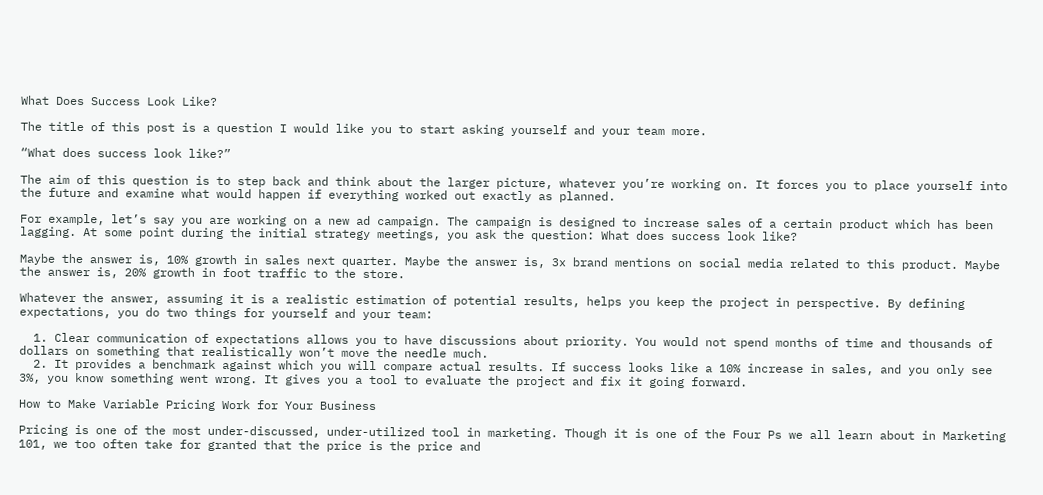What Does Success Look Like?

The title of this post is a question I would like you to start asking yourself and your team more.

“What does success look like?”

The aim of this question is to step back and think about the larger picture, whatever you’re working on. It forces you to place yourself into the future and examine what would happen if everything worked out exactly as planned.

For example, let’s say you are working on a new ad campaign. The campaign is designed to increase sales of a certain product which has been lagging. At some point during the initial strategy meetings, you ask the question: What does success look like?

Maybe the answer is, 10% growth in sales next quarter. Maybe the answer is, 3x brand mentions on social media related to this product. Maybe the answer is, 20% growth in foot traffic to the store.

Whatever the answer, assuming it is a realistic estimation of potential results, helps you keep the project in perspective. By defining expectations, you do two things for yourself and your team:

  1. Clear communication of expectations allows you to have discussions about priority. You would not spend months of time and thousands of dollars on something that realistically won’t move the needle much.
  2. It provides a benchmark against which you will compare actual results. If success looks like a 10% increase in sales, and you only see 3%, you know something went wrong. It gives you a tool to evaluate the project and fix it going forward.

How to Make Variable Pricing Work for Your Business

Pricing is one of the most under-discussed, under-utilized tool in marketing. Though it is one of the Four Ps we all learn about in Marketing 101, we too often take for granted that the price is the price and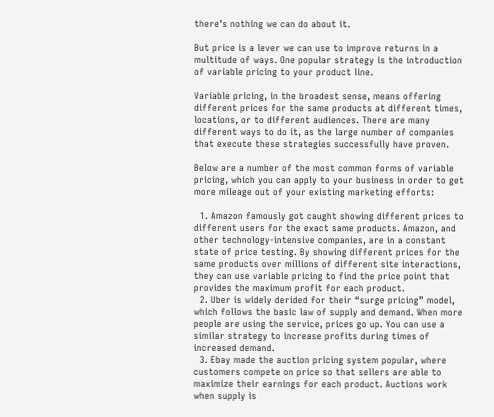there’s nothing we can do about it.

But price is a lever we can use to improve returns in a multitude of ways. One popular strategy is the introduction of variable pricing to your product line.

Variable pricing, in the broadest sense, means offering different prices for the same products at different times, locations, or to different audiences. There are many different ways to do it, as the large number of companies that execute these strategies successfully have proven.

Below are a number of the most common forms of variable pricing, which you can apply to your business in order to get more mileage out of your existing marketing efforts:

  1. Amazon famously got caught showing different prices to different users for the exact same products. Amazon, and other technology-intensive companies, are in a constant state of price testing. By showing different prices for the same products over millions of different site interactions, they can use variable pricing to find the price point that provides the maximum profit for each product.
  2. Uber is widely derided for their “surge pricing” model, which follows the basic law of supply and demand. When more people are using the service, prices go up. You can use a similar strategy to increase profits during times of increased demand.
  3. Ebay made the auction pricing system popular, where customers compete on price so that sellers are able to maximize their earnings for each product. Auctions work when supply is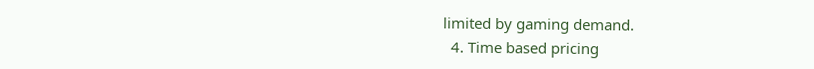limited by gaming demand.
  4. Time based pricing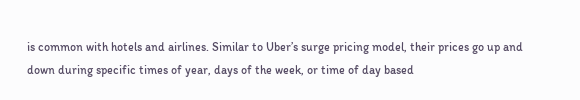is common with hotels and airlines. Similar to Uber’s surge pricing model, their prices go up and down during specific times of year, days of the week, or time of day based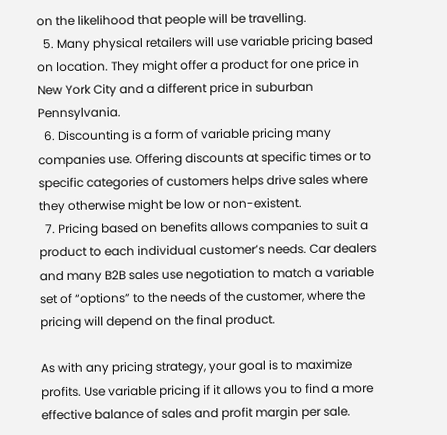on the likelihood that people will be travelling.
  5. Many physical retailers will use variable pricing based on location. They might offer a product for one price in New York City and a different price in suburban Pennsylvania.
  6. Discounting is a form of variable pricing many companies use. Offering discounts at specific times or to specific categories of customers helps drive sales where they otherwise might be low or non-existent.
  7. Pricing based on benefits allows companies to suit a product to each individual customer’s needs. Car dealers and many B2B sales use negotiation to match a variable set of “options” to the needs of the customer, where the pricing will depend on the final product.

As with any pricing strategy, your goal is to maximize profits. Use variable pricing if it allows you to find a more effective balance of sales and profit margin per sale.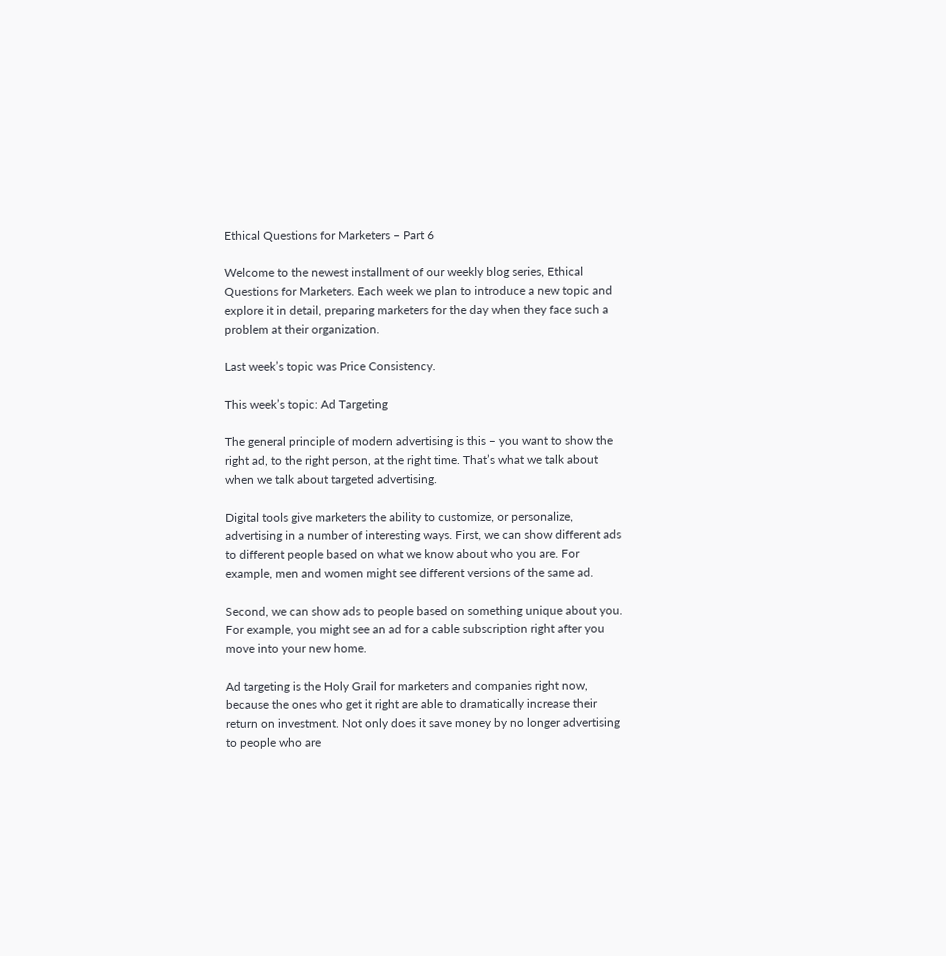Ethical Questions for Marketers – Part 6

Welcome to the newest installment of our weekly blog series, Ethical Questions for Marketers. Each week we plan to introduce a new topic and explore it in detail, preparing marketers for the day when they face such a problem at their organization.

Last week’s topic was Price Consistency.

This week’s topic: Ad Targeting

The general principle of modern advertising is this – you want to show the right ad, to the right person, at the right time. That’s what we talk about when we talk about targeted advertising.

Digital tools give marketers the ability to customize, or personalize, advertising in a number of interesting ways. First, we can show different ads to different people based on what we know about who you are. For example, men and women might see different versions of the same ad.

Second, we can show ads to people based on something unique about you. For example, you might see an ad for a cable subscription right after you move into your new home.

Ad targeting is the Holy Grail for marketers and companies right now, because the ones who get it right are able to dramatically increase their return on investment. Not only does it save money by no longer advertising to people who are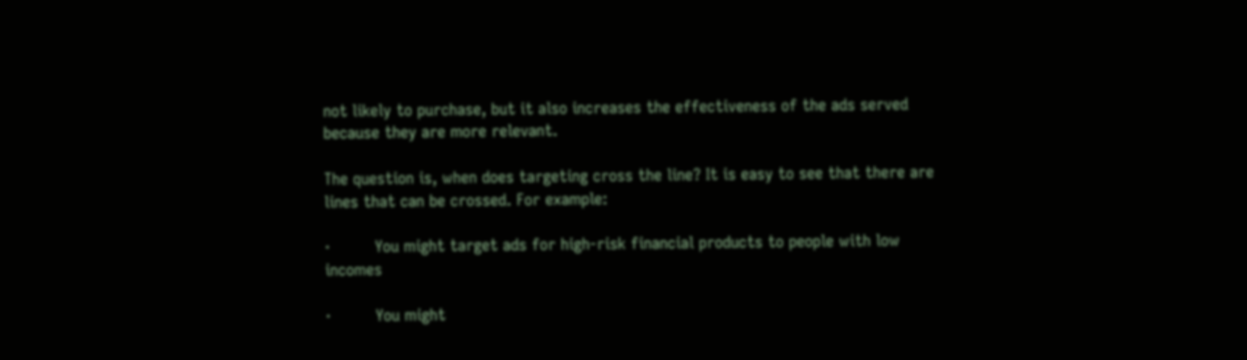not likely to purchase, but it also increases the effectiveness of the ads served because they are more relevant.

The question is, when does targeting cross the line? It is easy to see that there are lines that can be crossed. For example:

·         You might target ads for high-risk financial products to people with low incomes

·         You might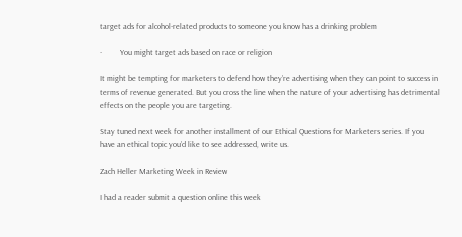target ads for alcohol-related products to someone you know has a drinking problem

·         You might target ads based on race or religion

It might be tempting for marketers to defend how they’re advertising when they can point to success in terms of revenue generated. But you cross the line when the nature of your advertising has detrimental effects on the people you are targeting.

Stay tuned next week for another installment of our Ethical Questions for Marketers series. If you have an ethical topic you’d like to see addressed, write us.

Zach Heller Marketing Week in Review

I had a reader submit a question online this week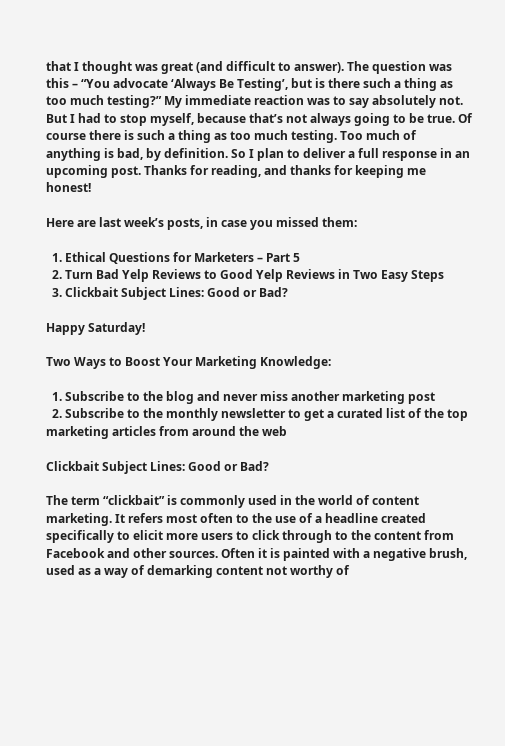that I thought was great (and difficult to answer). The question was this – “You advocate ‘Always Be Testing’, but is there such a thing as too much testing?” My immediate reaction was to say absolutely not. But I had to stop myself, because that’s not always going to be true. Of course there is such a thing as too much testing. Too much of anything is bad, by definition. So I plan to deliver a full response in an upcoming post. Thanks for reading, and thanks for keeping me honest!

Here are last week’s posts, in case you missed them:

  1. Ethical Questions for Marketers – Part 5
  2. Turn Bad Yelp Reviews to Good Yelp Reviews in Two Easy Steps
  3. Clickbait Subject Lines: Good or Bad?

Happy Saturday!

Two Ways to Boost Your Marketing Knowledge:

  1. Subscribe to the blog and never miss another marketing post
  2. Subscribe to the monthly newsletter to get a curated list of the top marketing articles from around the web

Clickbait Subject Lines: Good or Bad?

The term “clickbait” is commonly used in the world of content marketing. It refers most often to the use of a headline created specifically to elicit more users to click through to the content from Facebook and other sources. Often it is painted with a negative brush, used as a way of demarking content not worthy of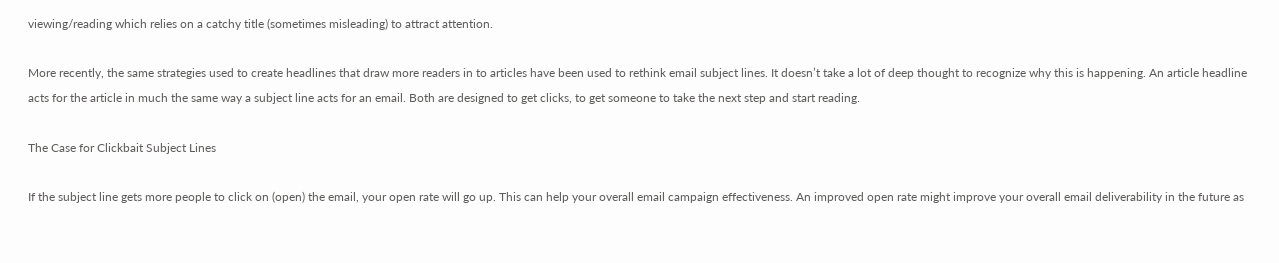viewing/reading which relies on a catchy title (sometimes misleading) to attract attention.

More recently, the same strategies used to create headlines that draw more readers in to articles have been used to rethink email subject lines. It doesn’t take a lot of deep thought to recognize why this is happening. An article headline acts for the article in much the same way a subject line acts for an email. Both are designed to get clicks, to get someone to take the next step and start reading.

The Case for Clickbait Subject Lines

If the subject line gets more people to click on (open) the email, your open rate will go up. This can help your overall email campaign effectiveness. An improved open rate might improve your overall email deliverability in the future as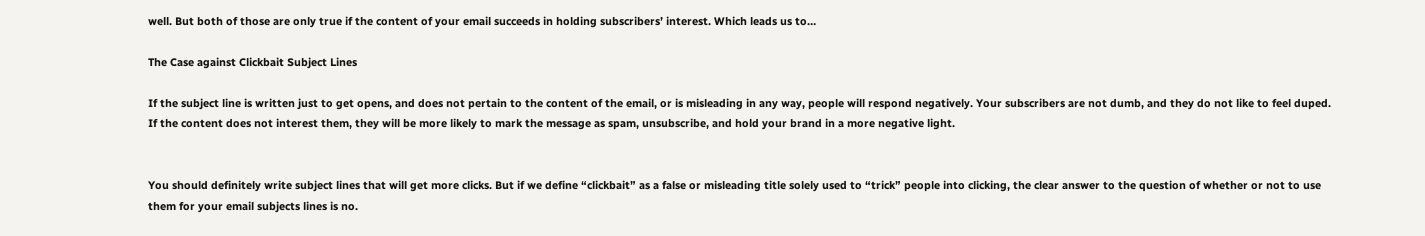well. But both of those are only true if the content of your email succeeds in holding subscribers’ interest. Which leads us to…

The Case against Clickbait Subject Lines

If the subject line is written just to get opens, and does not pertain to the content of the email, or is misleading in any way, people will respond negatively. Your subscribers are not dumb, and they do not like to feel duped. If the content does not interest them, they will be more likely to mark the message as spam, unsubscribe, and hold your brand in a more negative light.


You should definitely write subject lines that will get more clicks. But if we define “clickbait” as a false or misleading title solely used to “trick” people into clicking, the clear answer to the question of whether or not to use them for your email subjects lines is no.